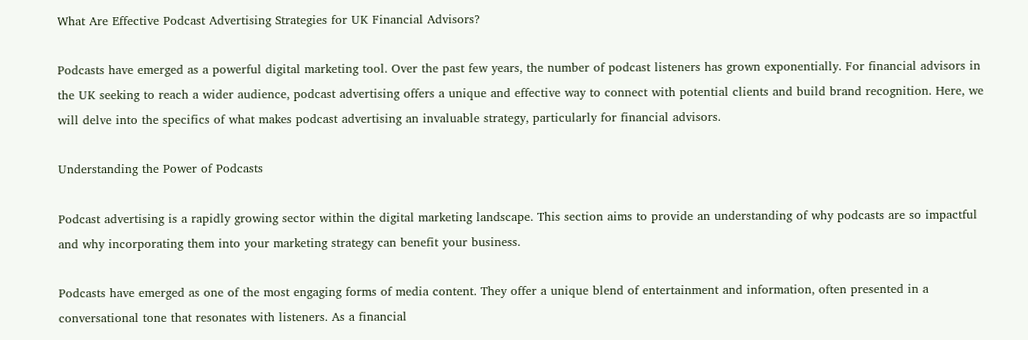What Are Effective Podcast Advertising Strategies for UK Financial Advisors?

Podcasts have emerged as a powerful digital marketing tool. Over the past few years, the number of podcast listeners has grown exponentially. For financial advisors in the UK seeking to reach a wider audience, podcast advertising offers a unique and effective way to connect with potential clients and build brand recognition. Here, we will delve into the specifics of what makes podcast advertising an invaluable strategy, particularly for financial advisors.

Understanding the Power of Podcasts

Podcast advertising is a rapidly growing sector within the digital marketing landscape. This section aims to provide an understanding of why podcasts are so impactful and why incorporating them into your marketing strategy can benefit your business.

Podcasts have emerged as one of the most engaging forms of media content. They offer a unique blend of entertainment and information, often presented in a conversational tone that resonates with listeners. As a financial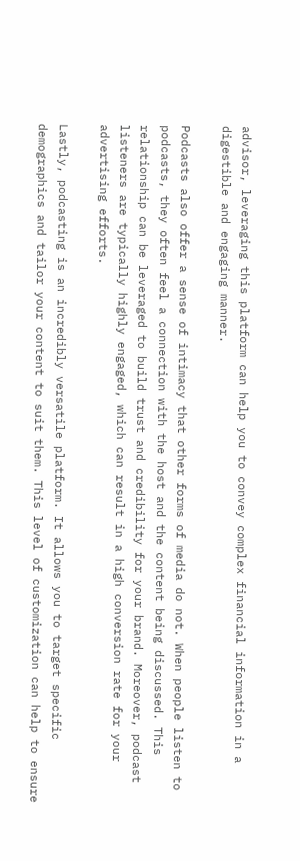advisor, leveraging this platform can help you to convey complex financial information in a digestible and engaging manner.

Podcasts also offer a sense of intimacy that other forms of media do not. When people listen to podcasts, they often feel a connection with the host and the content being discussed. This relationship can be leveraged to build trust and credibility for your brand. Moreover, podcast listeners are typically highly engaged, which can result in a high conversion rate for your advertising efforts.

Lastly, podcasting is an incredibly versatile platform. It allows you to target specific demographics and tailor your content to suit them. This level of customization can help to ensure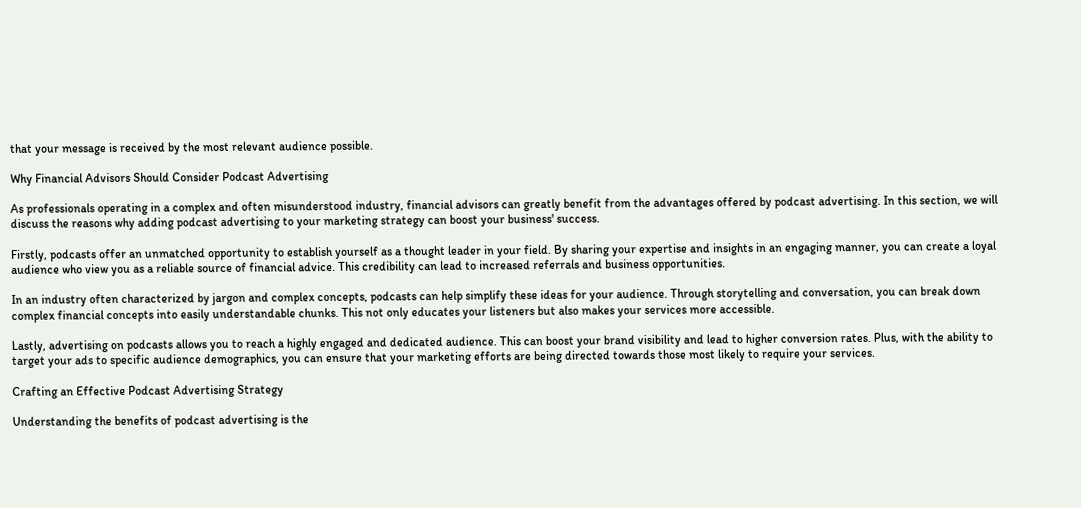that your message is received by the most relevant audience possible.

Why Financial Advisors Should Consider Podcast Advertising

As professionals operating in a complex and often misunderstood industry, financial advisors can greatly benefit from the advantages offered by podcast advertising. In this section, we will discuss the reasons why adding podcast advertising to your marketing strategy can boost your business' success.

Firstly, podcasts offer an unmatched opportunity to establish yourself as a thought leader in your field. By sharing your expertise and insights in an engaging manner, you can create a loyal audience who view you as a reliable source of financial advice. This credibility can lead to increased referrals and business opportunities.

In an industry often characterized by jargon and complex concepts, podcasts can help simplify these ideas for your audience. Through storytelling and conversation, you can break down complex financial concepts into easily understandable chunks. This not only educates your listeners but also makes your services more accessible.

Lastly, advertising on podcasts allows you to reach a highly engaged and dedicated audience. This can boost your brand visibility and lead to higher conversion rates. Plus, with the ability to target your ads to specific audience demographics, you can ensure that your marketing efforts are being directed towards those most likely to require your services.

Crafting an Effective Podcast Advertising Strategy

Understanding the benefits of podcast advertising is the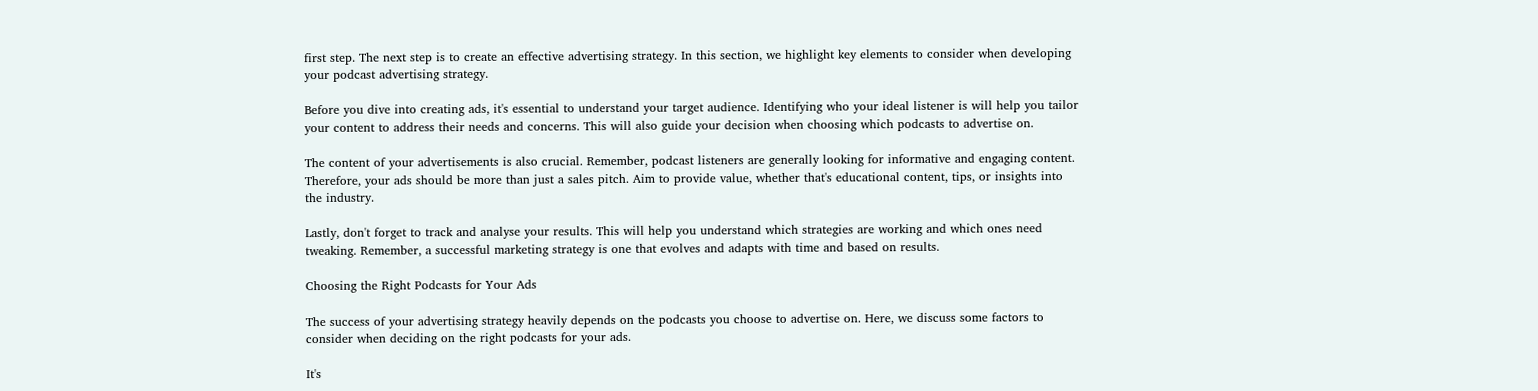first step. The next step is to create an effective advertising strategy. In this section, we highlight key elements to consider when developing your podcast advertising strategy.

Before you dive into creating ads, it's essential to understand your target audience. Identifying who your ideal listener is will help you tailor your content to address their needs and concerns. This will also guide your decision when choosing which podcasts to advertise on.

The content of your advertisements is also crucial. Remember, podcast listeners are generally looking for informative and engaging content. Therefore, your ads should be more than just a sales pitch. Aim to provide value, whether that's educational content, tips, or insights into the industry.

Lastly, don't forget to track and analyse your results. This will help you understand which strategies are working and which ones need tweaking. Remember, a successful marketing strategy is one that evolves and adapts with time and based on results.

Choosing the Right Podcasts for Your Ads

The success of your advertising strategy heavily depends on the podcasts you choose to advertise on. Here, we discuss some factors to consider when deciding on the right podcasts for your ads.

It's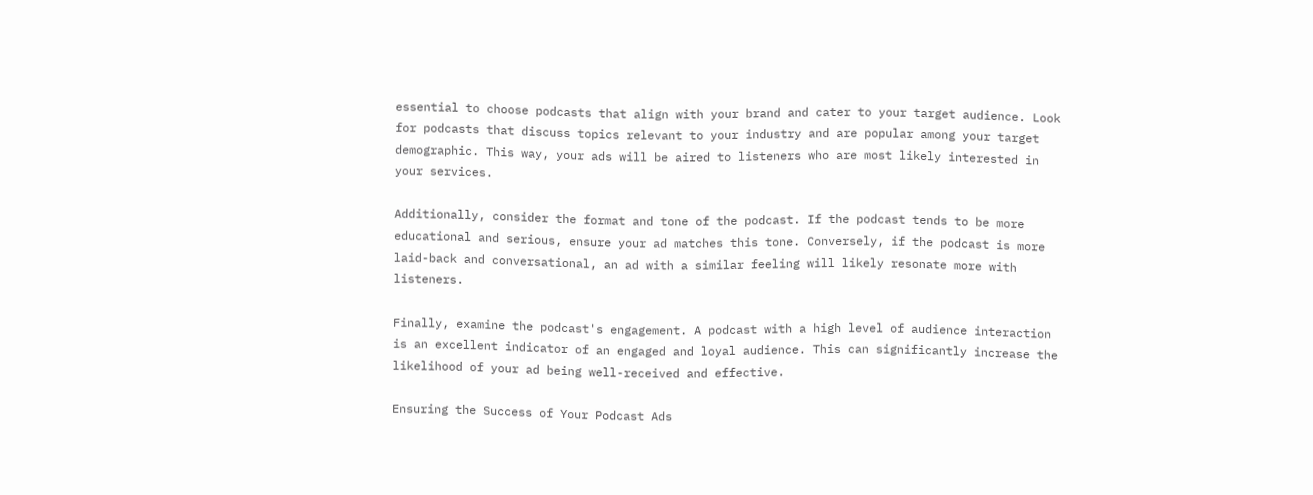essential to choose podcasts that align with your brand and cater to your target audience. Look for podcasts that discuss topics relevant to your industry and are popular among your target demographic. This way, your ads will be aired to listeners who are most likely interested in your services.

Additionally, consider the format and tone of the podcast. If the podcast tends to be more educational and serious, ensure your ad matches this tone. Conversely, if the podcast is more laid-back and conversational, an ad with a similar feeling will likely resonate more with listeners.

Finally, examine the podcast's engagement. A podcast with a high level of audience interaction is an excellent indicator of an engaged and loyal audience. This can significantly increase the likelihood of your ad being well-received and effective.

Ensuring the Success of Your Podcast Ads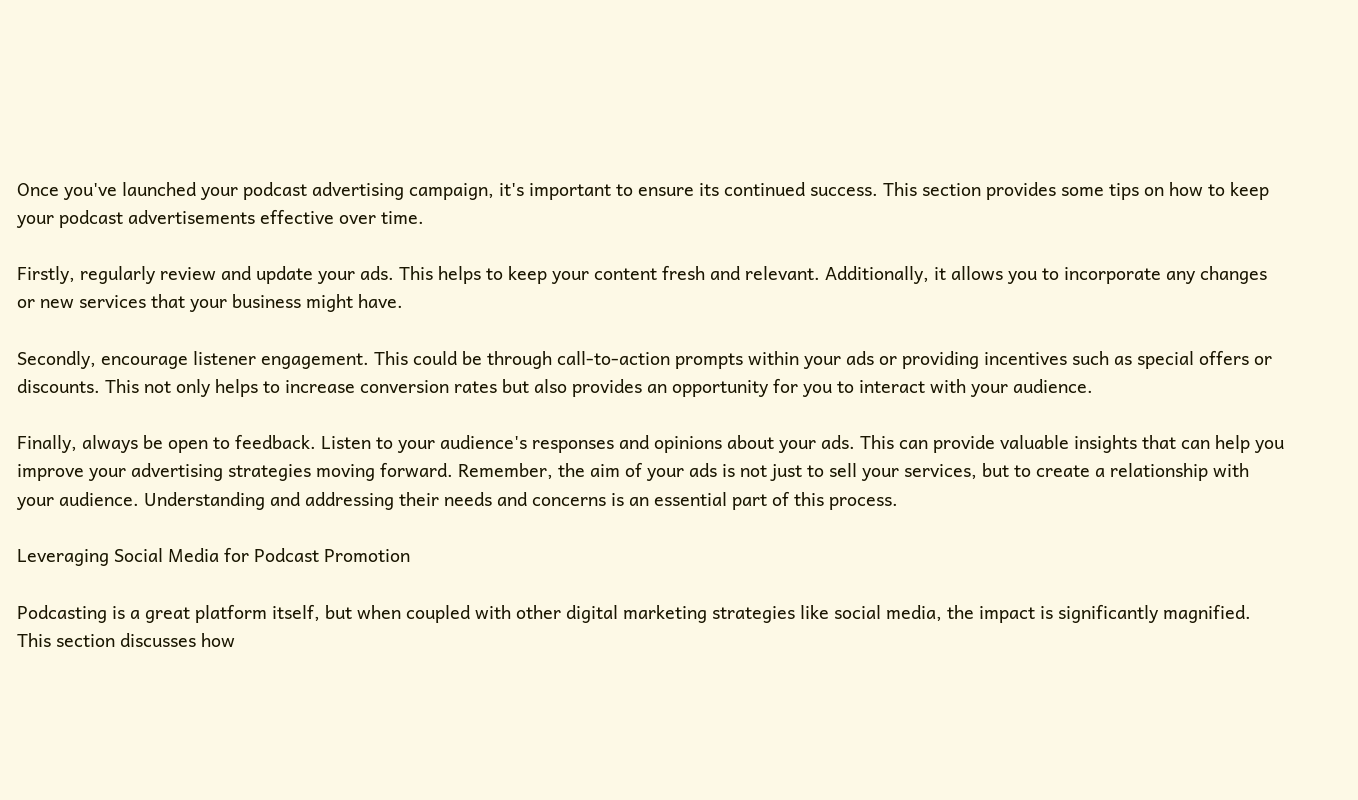Once you've launched your podcast advertising campaign, it's important to ensure its continued success. This section provides some tips on how to keep your podcast advertisements effective over time.

Firstly, regularly review and update your ads. This helps to keep your content fresh and relevant. Additionally, it allows you to incorporate any changes or new services that your business might have.

Secondly, encourage listener engagement. This could be through call-to-action prompts within your ads or providing incentives such as special offers or discounts. This not only helps to increase conversion rates but also provides an opportunity for you to interact with your audience.

Finally, always be open to feedback. Listen to your audience's responses and opinions about your ads. This can provide valuable insights that can help you improve your advertising strategies moving forward. Remember, the aim of your ads is not just to sell your services, but to create a relationship with your audience. Understanding and addressing their needs and concerns is an essential part of this process.

Leveraging Social Media for Podcast Promotion

Podcasting is a great platform itself, but when coupled with other digital marketing strategies like social media, the impact is significantly magnified. This section discusses how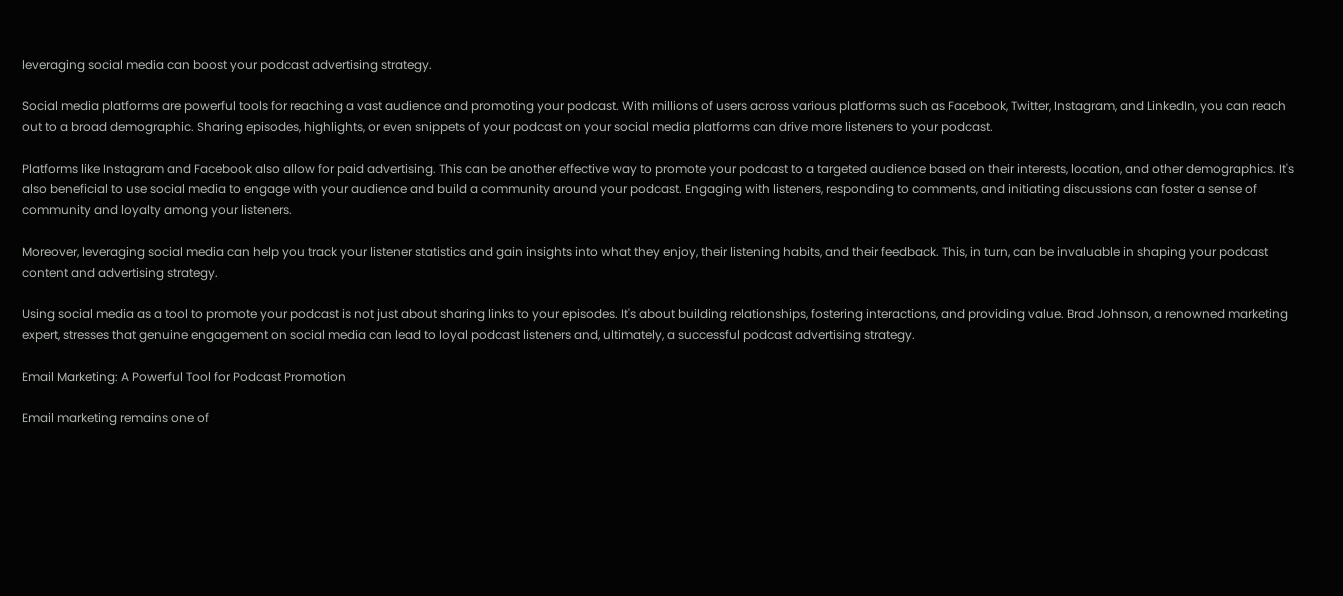leveraging social media can boost your podcast advertising strategy.

Social media platforms are powerful tools for reaching a vast audience and promoting your podcast. With millions of users across various platforms such as Facebook, Twitter, Instagram, and LinkedIn, you can reach out to a broad demographic. Sharing episodes, highlights, or even snippets of your podcast on your social media platforms can drive more listeners to your podcast.

Platforms like Instagram and Facebook also allow for paid advertising. This can be another effective way to promote your podcast to a targeted audience based on their interests, location, and other demographics. It's also beneficial to use social media to engage with your audience and build a community around your podcast. Engaging with listeners, responding to comments, and initiating discussions can foster a sense of community and loyalty among your listeners.

Moreover, leveraging social media can help you track your listener statistics and gain insights into what they enjoy, their listening habits, and their feedback. This, in turn, can be invaluable in shaping your podcast content and advertising strategy.

Using social media as a tool to promote your podcast is not just about sharing links to your episodes. It's about building relationships, fostering interactions, and providing value. Brad Johnson, a renowned marketing expert, stresses that genuine engagement on social media can lead to loyal podcast listeners and, ultimately, a successful podcast advertising strategy.

Email Marketing: A Powerful Tool for Podcast Promotion

Email marketing remains one of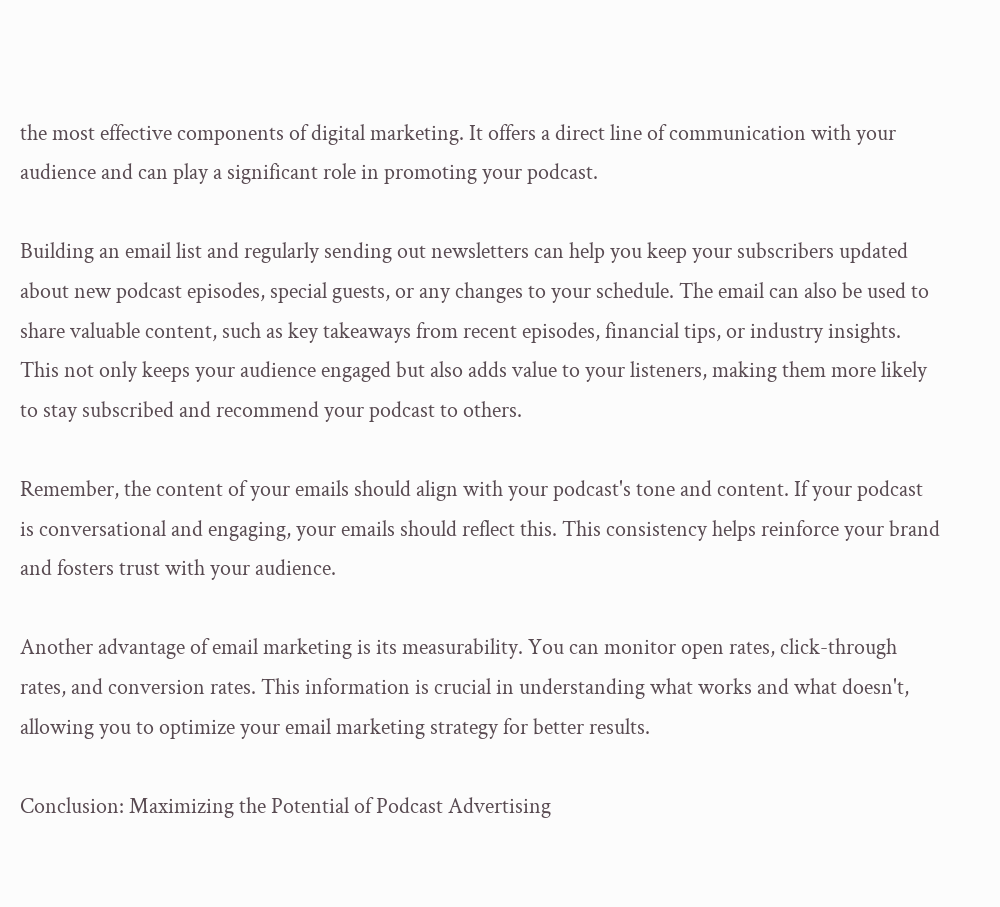the most effective components of digital marketing. It offers a direct line of communication with your audience and can play a significant role in promoting your podcast.

Building an email list and regularly sending out newsletters can help you keep your subscribers updated about new podcast episodes, special guests, or any changes to your schedule. The email can also be used to share valuable content, such as key takeaways from recent episodes, financial tips, or industry insights. This not only keeps your audience engaged but also adds value to your listeners, making them more likely to stay subscribed and recommend your podcast to others.

Remember, the content of your emails should align with your podcast's tone and content. If your podcast is conversational and engaging, your emails should reflect this. This consistency helps reinforce your brand and fosters trust with your audience.

Another advantage of email marketing is its measurability. You can monitor open rates, click-through rates, and conversion rates. This information is crucial in understanding what works and what doesn't, allowing you to optimize your email marketing strategy for better results.

Conclusion: Maximizing the Potential of Podcast Advertising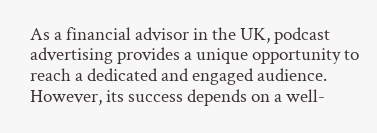As a financial advisor in the UK, podcast advertising provides a unique opportunity to reach a dedicated and engaged audience. However, its success depends on a well-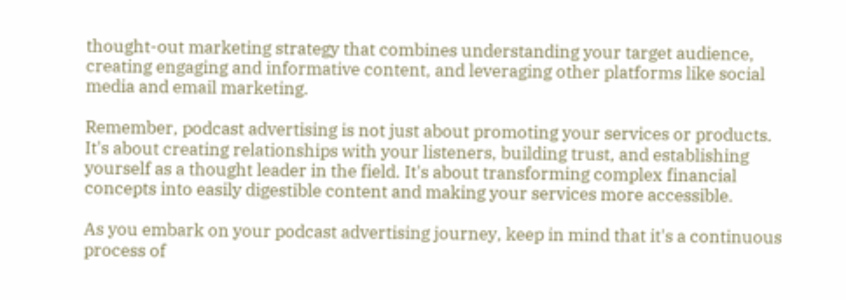thought-out marketing strategy that combines understanding your target audience, creating engaging and informative content, and leveraging other platforms like social media and email marketing.

Remember, podcast advertising is not just about promoting your services or products. It's about creating relationships with your listeners, building trust, and establishing yourself as a thought leader in the field. It's about transforming complex financial concepts into easily digestible content and making your services more accessible.

As you embark on your podcast advertising journey, keep in mind that it's a continuous process of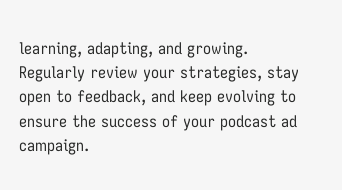learning, adapting, and growing. Regularly review your strategies, stay open to feedback, and keep evolving to ensure the success of your podcast ad campaign.